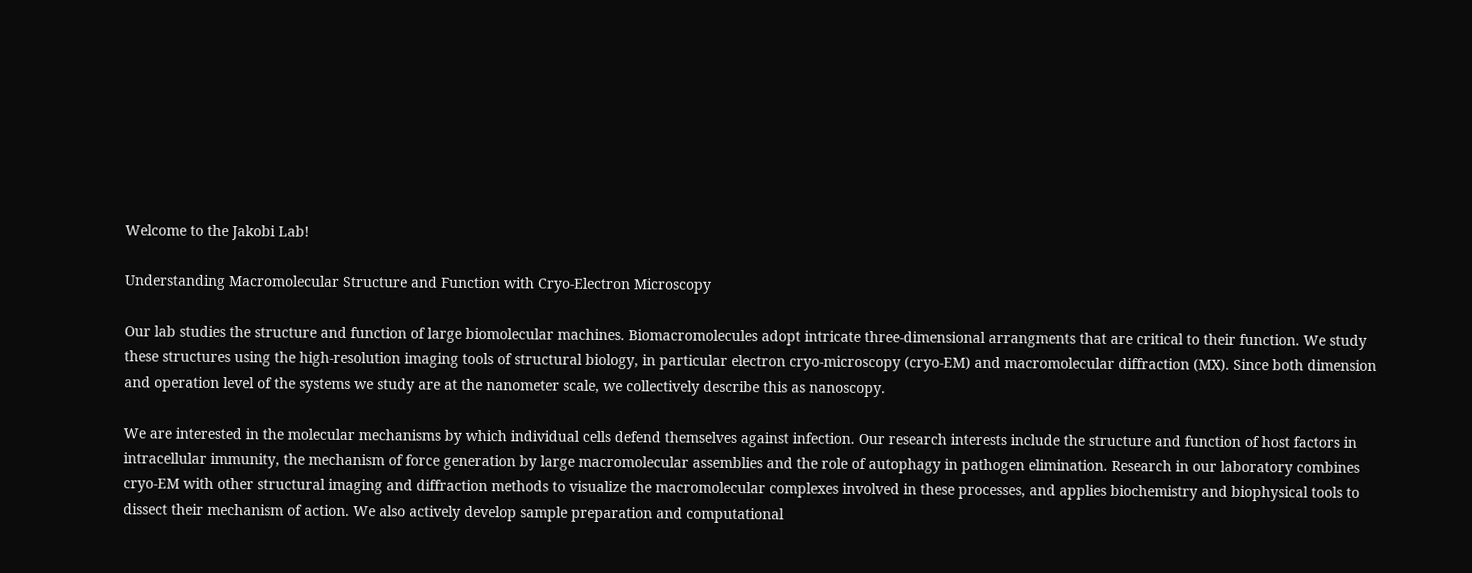Welcome to the Jakobi Lab!

Understanding Macromolecular Structure and Function with Cryo-Electron Microscopy

Our lab studies the structure and function of large biomolecular machines. Biomacromolecules adopt intricate three-dimensional arrangments that are critical to their function. We study these structures using the high-resolution imaging tools of structural biology, in particular electron cryo-microscopy (cryo-EM) and macromolecular diffraction (MX). Since both dimension and operation level of the systems we study are at the nanometer scale, we collectively describe this as nanoscopy.

We are interested in the molecular mechanisms by which individual cells defend themselves against infection. Our research interests include the structure and function of host factors in intracellular immunity, the mechanism of force generation by large macromolecular assemblies and the role of autophagy in pathogen elimination. Research in our laboratory combines cryo-EM with other structural imaging and diffraction methods to visualize the macromolecular complexes involved in these processes, and applies biochemistry and biophysical tools to dissect their mechanism of action. We also actively develop sample preparation and computational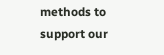methods to support our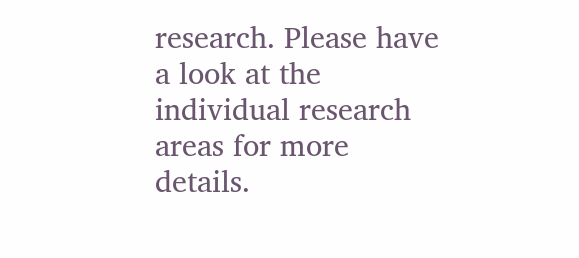research. Please have a look at the individual research areas for more details.